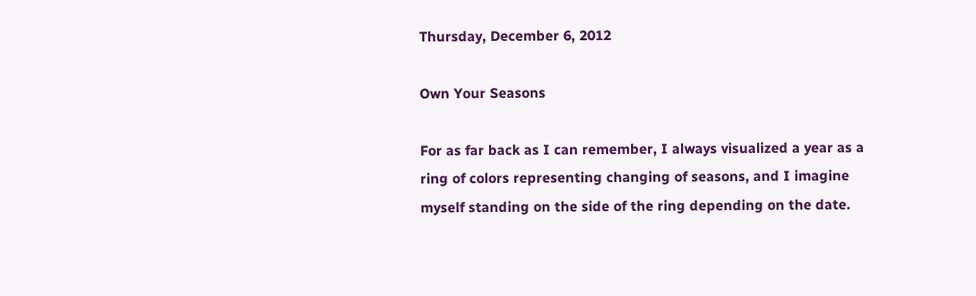Thursday, December 6, 2012

Own Your Seasons

For as far back as I can remember, I always visualized a year as a ring of colors representing changing of seasons, and I imagine myself standing on the side of the ring depending on the date.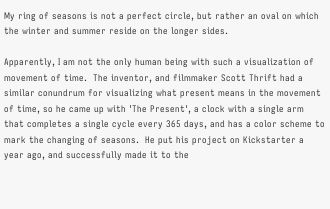My ring of seasons is not a perfect circle, but rather an oval on which the winter and summer reside on the longer sides.

Apparently, I am not the only human being with such a visualization of movement of time.  The inventor, and filmmaker Scott Thrift had a similar conundrum for visualizing what present means in the movement of time, so he came up with 'The Present', a clock with a single arm that completes a single cycle every 365 days, and has a color scheme to mark the changing of seasons.  He put his project on Kickstarter a year ago, and successfully made it to the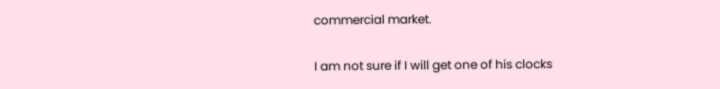commercial market.

I am not sure if I will get one of his clocks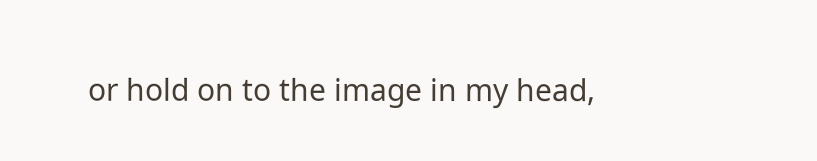or hold on to the image in my head,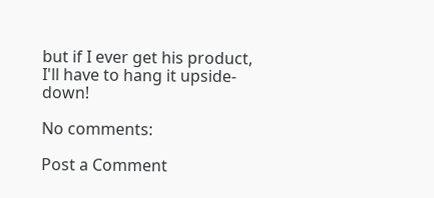but if I ever get his product, I'll have to hang it upside-down!

No comments:

Post a Comment